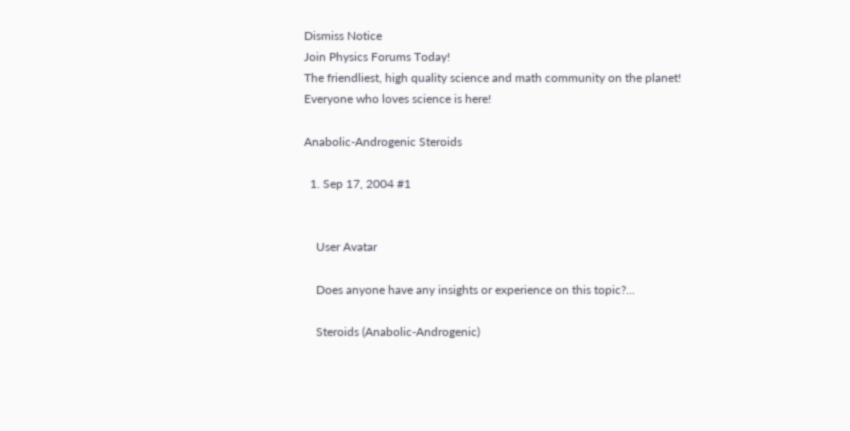Dismiss Notice
Join Physics Forums Today!
The friendliest, high quality science and math community on the planet! Everyone who loves science is here!

Anabolic-Androgenic Steroids

  1. Sep 17, 2004 #1


    User Avatar

    Does anyone have any insights or experience on this topic?...

    Steroids (Anabolic-Androgenic)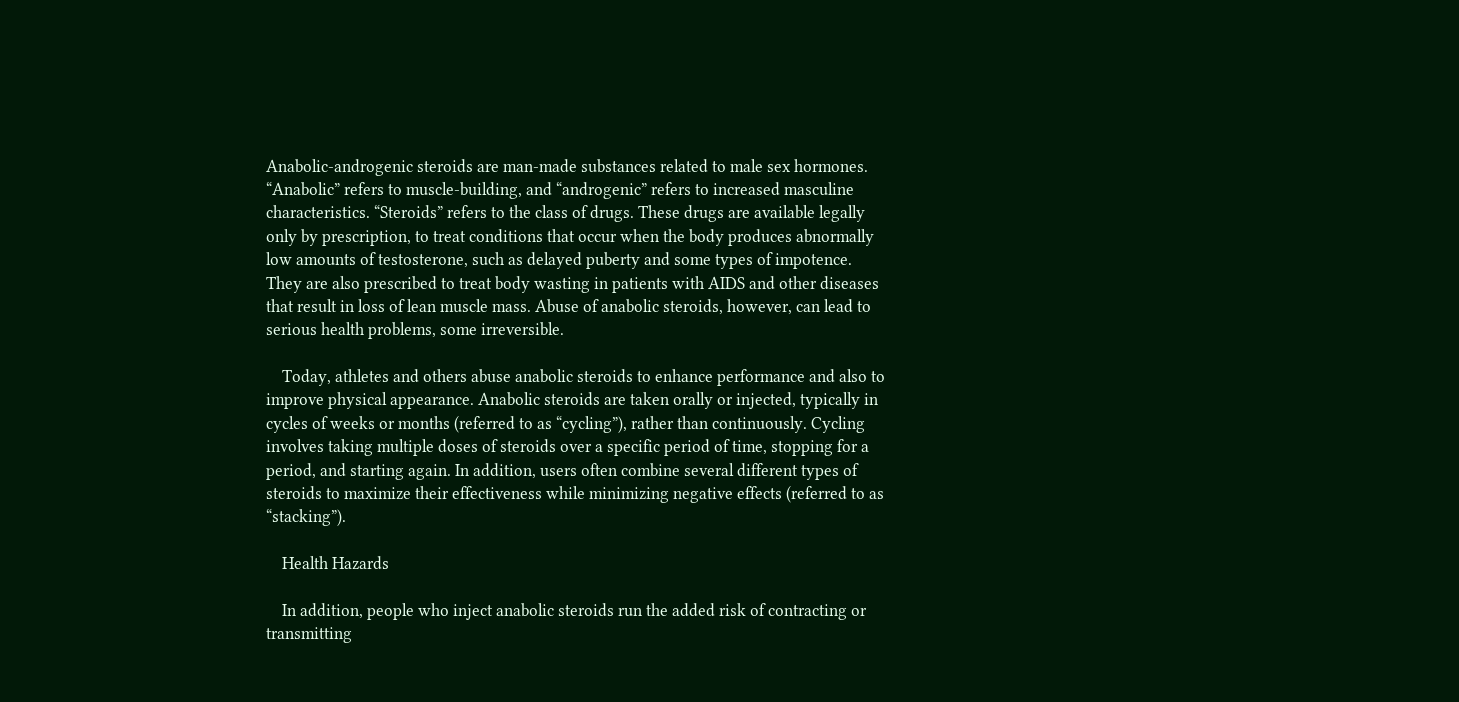Anabolic-androgenic steroids are man-made substances related to male sex hormones. “Anabolic” refers to muscle-building, and “androgenic” refers to increased masculine characteristics. “Steroids” refers to the class of drugs. These drugs are available legally only by prescription, to treat conditions that occur when the body produces abnormally low amounts of testosterone, such as delayed puberty and some types of impotence. They are also prescribed to treat body wasting in patients with AIDS and other diseases that result in loss of lean muscle mass. Abuse of anabolic steroids, however, can lead to serious health problems, some irreversible.

    Today, athletes and others abuse anabolic steroids to enhance performance and also to improve physical appearance. Anabolic steroids are taken orally or injected, typically in cycles of weeks or months (referred to as “cycling”), rather than continuously. Cycling involves taking multiple doses of steroids over a specific period of time, stopping for a period, and starting again. In addition, users often combine several different types of steroids to maximize their effectiveness while minimizing negative effects (referred to as “stacking”).

    Health Hazards

    In addition, people who inject anabolic steroids run the added risk of contracting or transmitting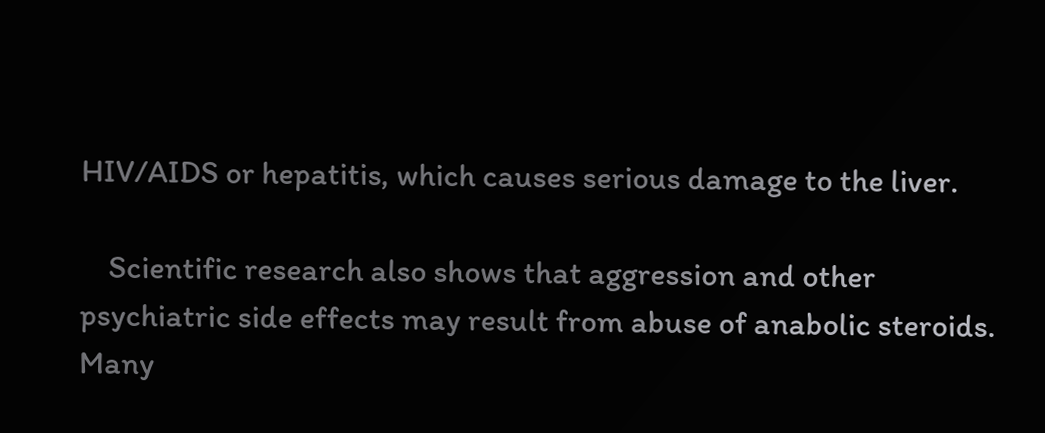HIV/AIDS or hepatitis, which causes serious damage to the liver.

    Scientific research also shows that aggression and other psychiatric side effects may result from abuse of anabolic steroids. Many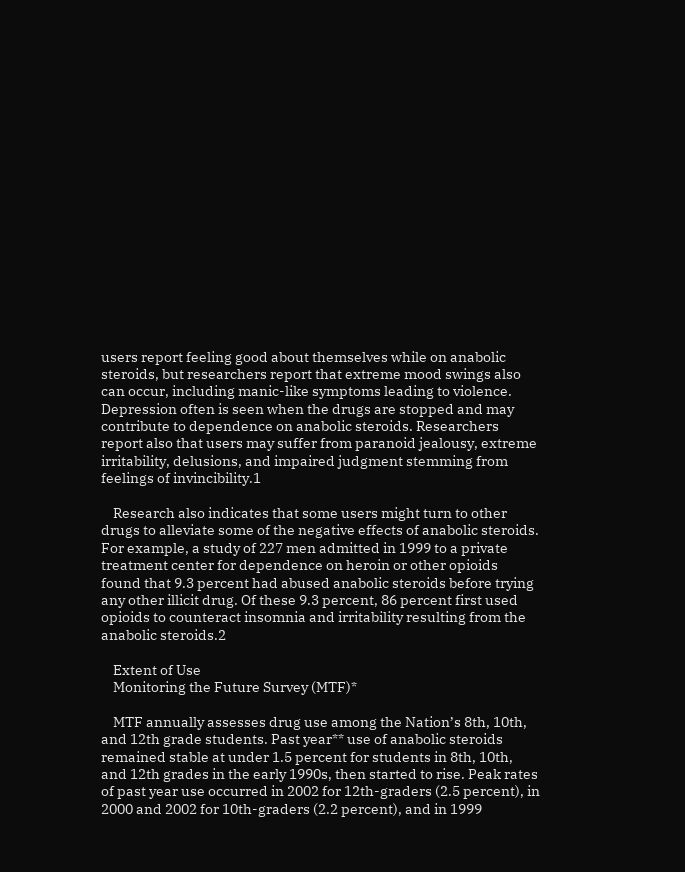users report feeling good about themselves while on anabolic steroids, but researchers report that extreme mood swings also can occur, including manic-like symptoms leading to violence. Depression often is seen when the drugs are stopped and may contribute to dependence on anabolic steroids. Researchers report also that users may suffer from paranoid jealousy, extreme irritability, delusions, and impaired judgment stemming from feelings of invincibility.1

    Research also indicates that some users might turn to other drugs to alleviate some of the negative effects of anabolic steroids. For example, a study of 227 men admitted in 1999 to a private treatment center for dependence on heroin or other opioids found that 9.3 percent had abused anabolic steroids before trying any other illicit drug. Of these 9.3 percent, 86 percent first used opioids to counteract insomnia and irritability resulting from the anabolic steroids.2

    Extent of Use
    Monitoring the Future Survey (MTF)*

    MTF annually assesses drug use among the Nation’s 8th, 10th, and 12th grade students. Past year** use of anabolic steroids remained stable at under 1.5 percent for students in 8th, 10th, and 12th grades in the early 1990s, then started to rise. Peak rates of past year use occurred in 2002 for 12th-graders (2.5 percent), in 2000 and 2002 for 10th-graders (2.2 percent), and in 1999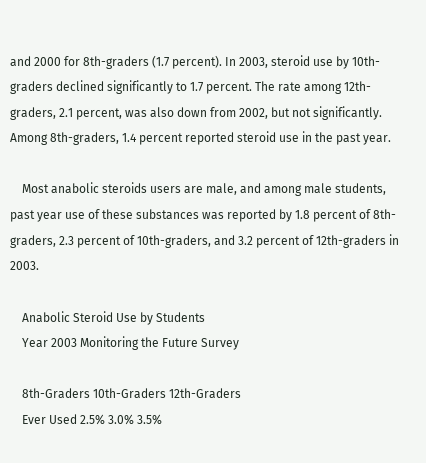and 2000 for 8th-graders (1.7 percent). In 2003, steroid use by 10th-graders declined significantly to 1.7 percent. The rate among 12th-graders, 2.1 percent, was also down from 2002, but not significantly. Among 8th-graders, 1.4 percent reported steroid use in the past year.

    Most anabolic steroids users are male, and among male students, past year use of these substances was reported by 1.8 percent of 8th-graders, 2.3 percent of 10th-graders, and 3.2 percent of 12th-graders in 2003.

    Anabolic Steroid Use by Students
    Year 2003 Monitoring the Future Survey

    8th-Graders 10th-Graders 12th-Graders
    Ever Used 2.5% 3.0% 3.5%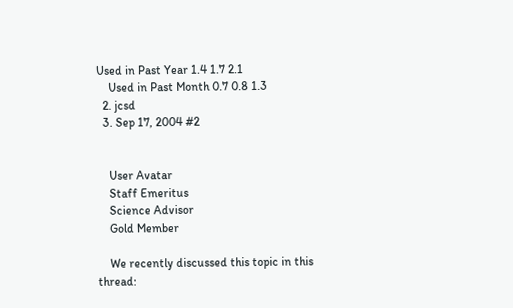Used in Past Year 1.4 1.7 2.1
    Used in Past Month 0.7 0.8 1.3
  2. jcsd
  3. Sep 17, 2004 #2


    User Avatar
    Staff Emeritus
    Science Advisor
    Gold Member

    We recently discussed this topic in this thread: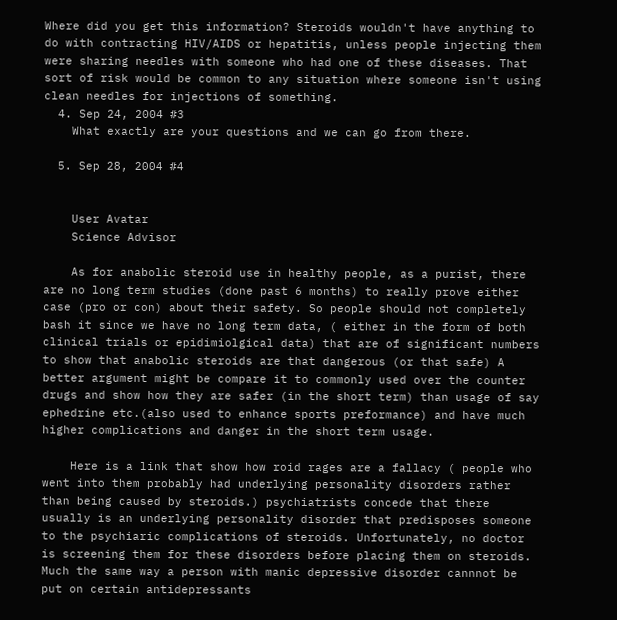Where did you get this information? Steroids wouldn't have anything to do with contracting HIV/AIDS or hepatitis, unless people injecting them were sharing needles with someone who had one of these diseases. That sort of risk would be common to any situation where someone isn't using clean needles for injections of something.
  4. Sep 24, 2004 #3
    What exactly are your questions and we can go from there.

  5. Sep 28, 2004 #4


    User Avatar
    Science Advisor

    As for anabolic steroid use in healthy people, as a purist, there are no long term studies (done past 6 months) to really prove either case (pro or con) about their safety. So people should not completely bash it since we have no long term data, ( either in the form of both clinical trials or epidimiolgical data) that are of significant numbers to show that anabolic steroids are that dangerous (or that safe) A better argument might be compare it to commonly used over the counter drugs and show how they are safer (in the short term) than usage of say ephedrine etc.(also used to enhance sports preformance) and have much higher complications and danger in the short term usage.

    Here is a link that show how roid rages are a fallacy ( people who went into them probably had underlying personality disorders rather than being caused by steroids.) psychiatrists concede that there usually is an underlying personality disorder that predisposes someone to the psychiaric complications of steroids. Unfortunately, no doctor is screening them for these disorders before placing them on steroids. Much the same way a person with manic depressive disorder cannnot be put on certain antidepressants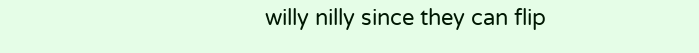willy nilly since they can flip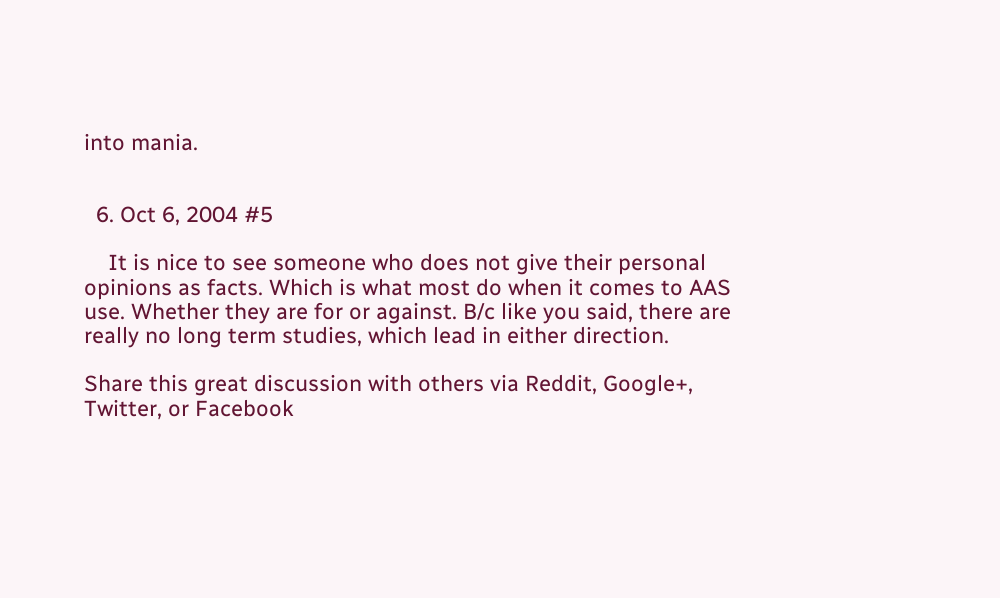into mania.


  6. Oct 6, 2004 #5

    It is nice to see someone who does not give their personal opinions as facts. Which is what most do when it comes to AAS use. Whether they are for or against. B/c like you said, there are really no long term studies, which lead in either direction.

Share this great discussion with others via Reddit, Google+, Twitter, or Facebook